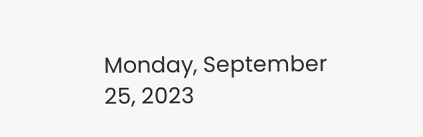Monday, September 25, 2023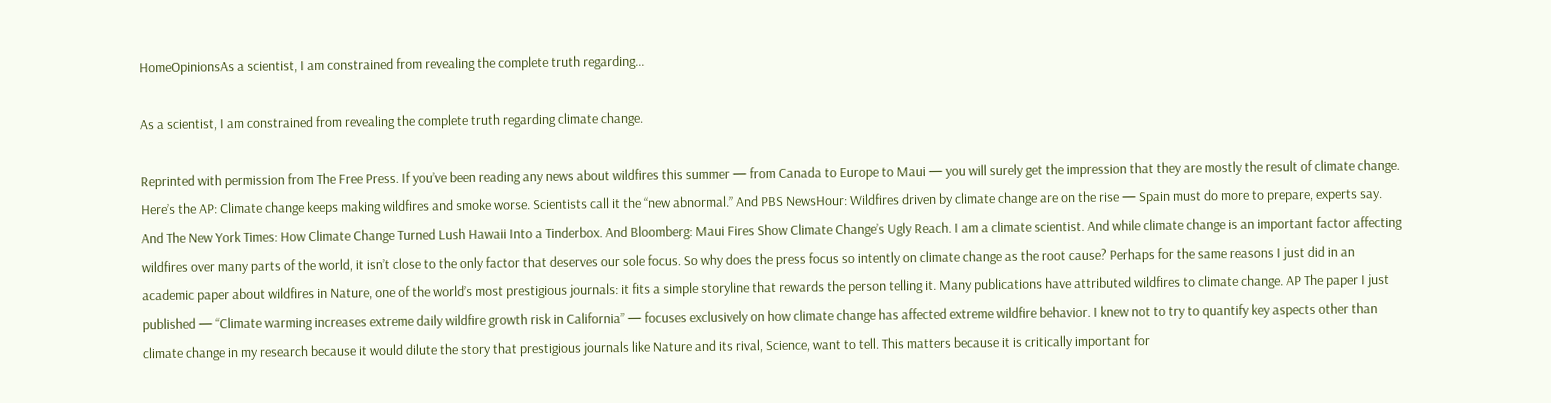HomeOpinionsAs a scientist, I am constrained from revealing the complete truth regarding...

As a scientist, I am constrained from revealing the complete truth regarding climate change.

Reprinted with permission from The Free Press. If you’ve been reading any news about wildfires this summer — from Canada to Europe to Maui — you will surely get the impression that they are mostly the result of climate change. Here’s the AP: Climate change keeps making wildfires and smoke worse. Scientists call it the “new abnormal.” And PBS NewsHour: Wildfires driven by climate change are on the rise — Spain must do more to prepare, experts say. And The New York Times: How Climate Change Turned Lush Hawaii Into a Tinderbox. And Bloomberg: Maui Fires Show Climate Change’s Ugly Reach. I am a climate scientist. And while climate change is an important factor affecting wildfires over many parts of the world, it isn’t close to the only factor that deserves our sole focus. So why does the press focus so intently on climate change as the root cause? Perhaps for the same reasons I just did in an academic paper about wildfires in Nature, one of the world’s most prestigious journals: it fits a simple storyline that rewards the person telling it. Many publications have attributed wildfires to climate change. AP The paper I just published — “Climate warming increases extreme daily wildfire growth risk in California” — focuses exclusively on how climate change has affected extreme wildfire behavior. I knew not to try to quantify key aspects other than climate change in my research because it would dilute the story that prestigious journals like Nature and its rival, Science, want to tell. This matters because it is critically important for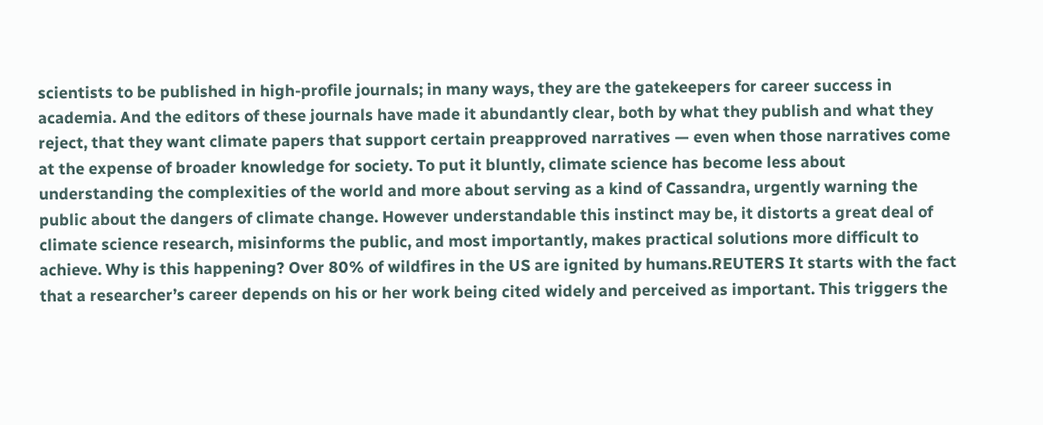scientists to be published in high-profile journals; in many ways, they are the gatekeepers for career success in academia. And the editors of these journals have made it abundantly clear, both by what they publish and what they reject, that they want climate papers that support certain preapproved narratives — even when those narratives come at the expense of broader knowledge for society. To put it bluntly, climate science has become less about understanding the complexities of the world and more about serving as a kind of Cassandra, urgently warning the public about the dangers of climate change. However understandable this instinct may be, it distorts a great deal of climate science research, misinforms the public, and most importantly, makes practical solutions more difficult to achieve. Why is this happening? Over 80% of wildfires in the US are ignited by humans.REUTERS It starts with the fact that a researcher’s career depends on his or her work being cited widely and perceived as important. This triggers the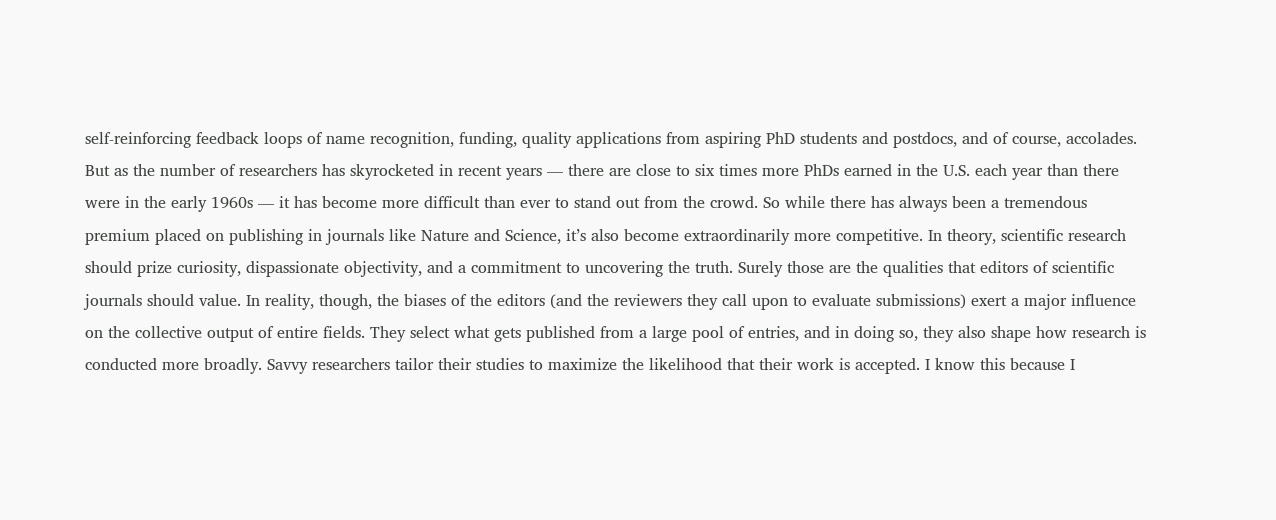self-reinforcing feedback loops of name recognition, funding, quality applications from aspiring PhD students and postdocs, and of course, accolades. But as the number of researchers has skyrocketed in recent years — there are close to six times more PhDs earned in the U.S. each year than there were in the early 1960s — it has become more difficult than ever to stand out from the crowd. So while there has always been a tremendous premium placed on publishing in journals like Nature and Science, it’s also become extraordinarily more competitive. In theory, scientific research should prize curiosity, dispassionate objectivity, and a commitment to uncovering the truth. Surely those are the qualities that editors of scientific journals should value. In reality, though, the biases of the editors (and the reviewers they call upon to evaluate submissions) exert a major influence on the collective output of entire fields. They select what gets published from a large pool of entries, and in doing so, they also shape how research is conducted more broadly. Savvy researchers tailor their studies to maximize the likelihood that their work is accepted. I know this because I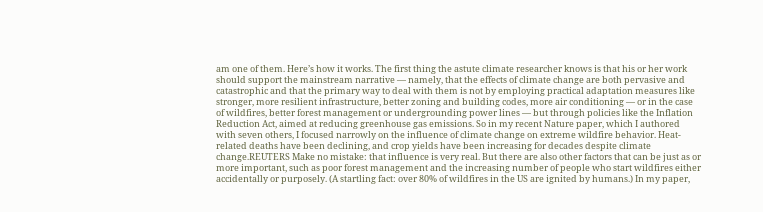am one of them. Here’s how it works. The first thing the astute climate researcher knows is that his or her work should support the mainstream narrative — namely, that the effects of climate change are both pervasive and catastrophic and that the primary way to deal with them is not by employing practical adaptation measures like stronger, more resilient infrastructure, better zoning and building codes, more air conditioning — or in the case of wildfires, better forest management or undergrounding power lines — but through policies like the Inflation Reduction Act, aimed at reducing greenhouse gas emissions. So in my recent Nature paper, which I authored with seven others, I focused narrowly on the influence of climate change on extreme wildfire behavior. Heat-related deaths have been declining, and crop yields have been increasing for decades despite climate change.REUTERS Make no mistake: that influence is very real. But there are also other factors that can be just as or more important, such as poor forest management and the increasing number of people who start wildfires either accidentally or purposely. (A startling fact: over 80% of wildfires in the US are ignited by humans.) In my paper,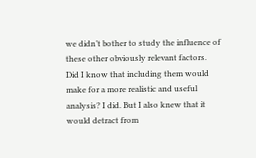we didn’t bother to study the influence of these other obviously relevant factors. Did I know that including them would make for a more realistic and useful analysis? I did. But I also knew that it would detract from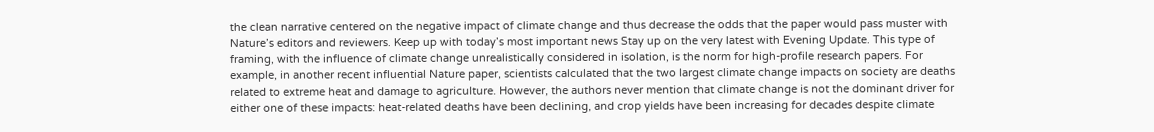the clean narrative centered on the negative impact of climate change and thus decrease the odds that the paper would pass muster with Nature’s editors and reviewers. Keep up with today’s most important news Stay up on the very latest with Evening Update. This type of framing, with the influence of climate change unrealistically considered in isolation, is the norm for high-profile research papers. For example, in another recent influential Nature paper, scientists calculated that the two largest climate change impacts on society are deaths related to extreme heat and damage to agriculture. However, the authors never mention that climate change is not the dominant driver for either one of these impacts: heat-related deaths have been declining, and crop yields have been increasing for decades despite climate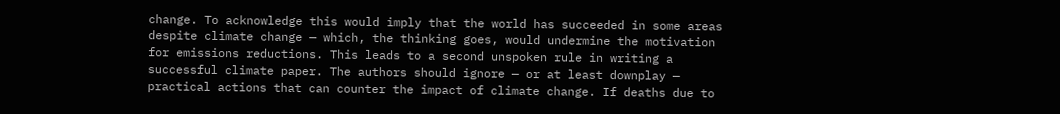change. To acknowledge this would imply that the world has succeeded in some areas despite climate change — which, the thinking goes, would undermine the motivation for emissions reductions. This leads to a second unspoken rule in writing a successful climate paper. The authors should ignore — or at least downplay — practical actions that can counter the impact of climate change. If deaths due to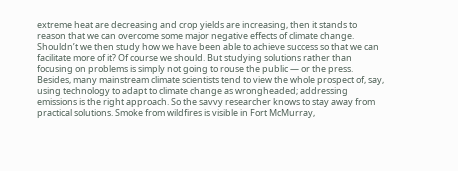extreme heat are decreasing and crop yields are increasing, then it stands to reason that we can overcome some major negative effects of climate change. Shouldn’t we then study how we have been able to achieve success so that we can facilitate more of it? Of course we should. But studying solutions rather than focusing on problems is simply not going to rouse the public — or the press. Besides, many mainstream climate scientists tend to view the whole prospect of, say, using technology to adapt to climate change as wrongheaded; addressing emissions is the right approach. So the savvy researcher knows to stay away from practical solutions. Smoke from wildfires is visible in Fort McMurray,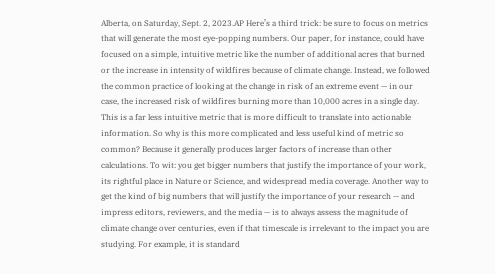Alberta, on Saturday, Sept. 2, 2023.AP Here’s a third trick: be sure to focus on metrics that will generate the most eye-popping numbers. Our paper, for instance, could have focused on a simple, intuitive metric like the number of additional acres that burned or the increase in intensity of wildfires because of climate change. Instead, we followed the common practice of looking at the change in risk of an extreme event — in our case, the increased risk of wildfires burning more than 10,000 acres in a single day. This is a far less intuitive metric that is more difficult to translate into actionable information. So why is this more complicated and less useful kind of metric so common? Because it generally produces larger factors of increase than other calculations. To wit: you get bigger numbers that justify the importance of your work, its rightful place in Nature or Science, and widespread media coverage. Another way to get the kind of big numbers that will justify the importance of your research — and impress editors, reviewers, and the media — is to always assess the magnitude of climate change over centuries, even if that timescale is irrelevant to the impact you are studying. For example, it is standard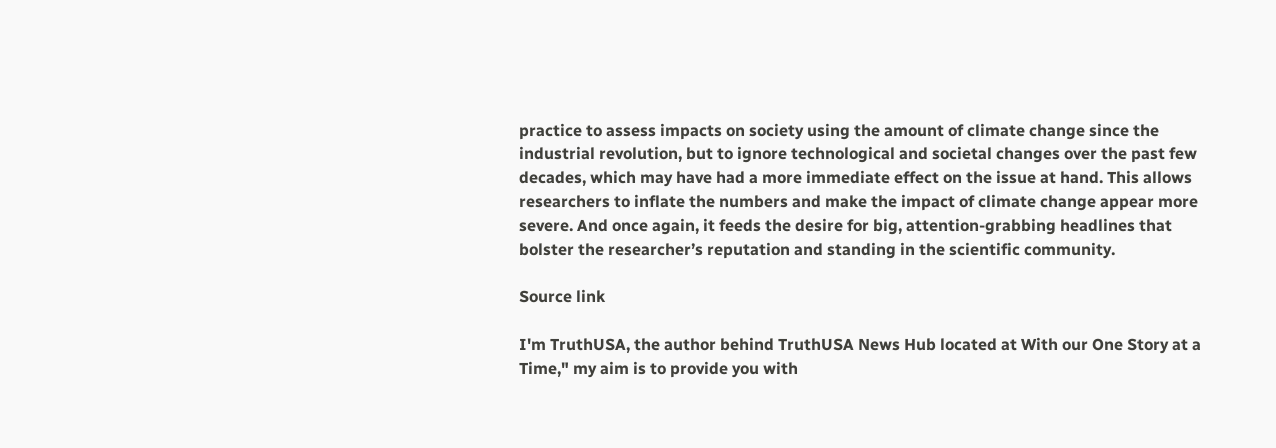practice to assess impacts on society using the amount of climate change since the industrial revolution, but to ignore technological and societal changes over the past few decades, which may have had a more immediate effect on the issue at hand. This allows researchers to inflate the numbers and make the impact of climate change appear more severe. And once again, it feeds the desire for big, attention-grabbing headlines that bolster the researcher’s reputation and standing in the scientific community.

Source link

I'm TruthUSA, the author behind TruthUSA News Hub located at With our One Story at a Time," my aim is to provide you with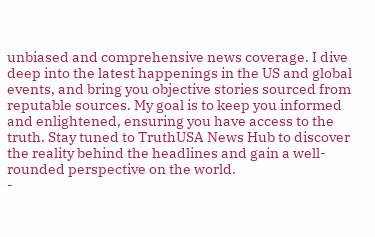unbiased and comprehensive news coverage. I dive deep into the latest happenings in the US and global events, and bring you objective stories sourced from reputable sources. My goal is to keep you informed and enlightened, ensuring you have access to the truth. Stay tuned to TruthUSA News Hub to discover the reality behind the headlines and gain a well-rounded perspective on the world.
-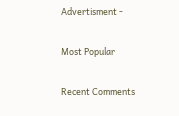Advertisment -

Most Popular

Recent Comments